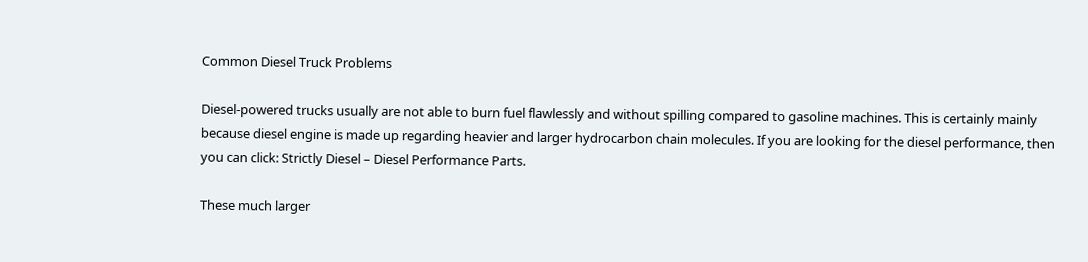Common Diesel Truck Problems

Diesel-powered trucks usually are not able to burn fuel flawlessly and without spilling compared to gasoline machines. This is certainly mainly because diesel engine is made up regarding heavier and larger hydrocarbon chain molecules. If you are looking for the diesel performance, then you can click: Strictly Diesel – Diesel Performance Parts.

These much larger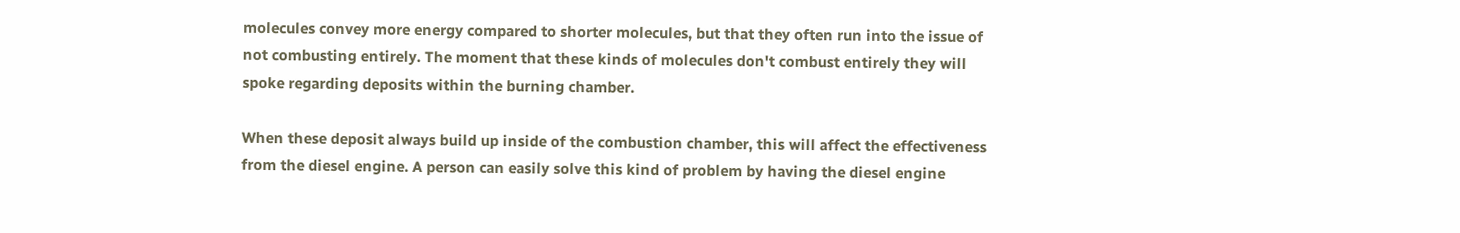molecules convey more energy compared to shorter molecules, but that they often run into the issue of not combusting entirely. The moment that these kinds of molecules don't combust entirely they will spoke regarding deposits within the burning chamber.

When these deposit always build up inside of the combustion chamber, this will affect the effectiveness from the diesel engine. A person can easily solve this kind of problem by having the diesel engine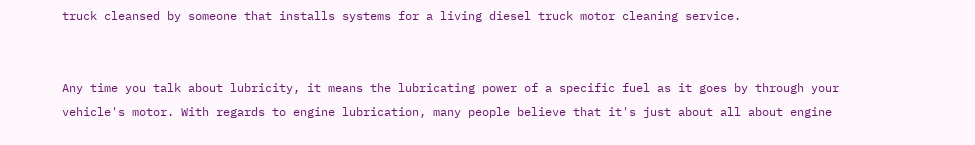truck cleansed by someone that installs systems for a living diesel truck motor cleaning service.


Any time you talk about lubricity, it means the lubricating power of a specific fuel as it goes by through your vehicle's motor. With regards to engine lubrication, many people believe that it's just about all about engine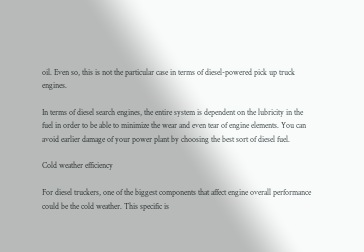oil. Even so, this is not the particular case in terms of diesel-powered pick up truck engines.

In terms of diesel search engines, the entire system is dependent on the lubricity in the fuel in order to be able to minimize the wear and even tear of engine elements. You can avoid earlier damage of your power plant by choosing the best sort of diesel fuel.

Cold weather efficiency

For diesel truckers, one of the biggest components that affect engine overall performance could be the cold weather. This specific is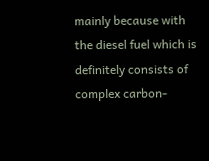mainly because with the diesel fuel which is definitely consists of complex carbon-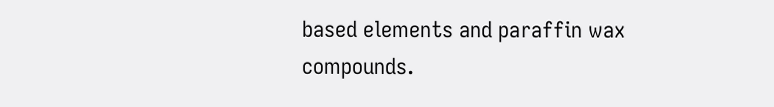based elements and paraffin wax compounds.